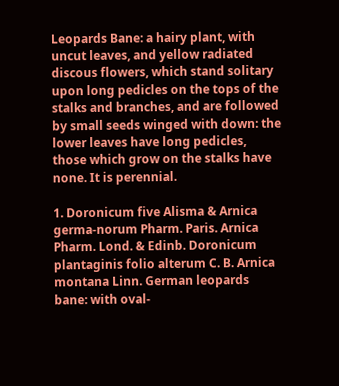Leopards Bane: a hairy plant, with uncut leaves, and yellow radiated discous flowers, which stand solitary upon long pedicles on the tops of the stalks and branches, and are followed by small seeds winged with down: the lower leaves have long pedicles, those which grow on the stalks have none. It is perennial.

1. Doronicum five Alisma & Arnica germa-norum Pharm. Paris. Arnica Pharm. Lond. & Edinb. Doronicum plantaginis folio alterum C. B. Arnica montana Linn. German leopards bane: with oval-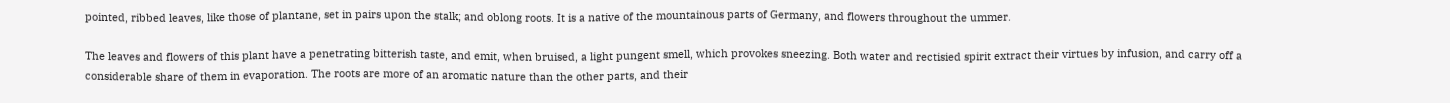pointed, ribbed leaves, like those of plantane, set in pairs upon the stalk; and oblong roots. It is a native of the mountainous parts of Germany, and flowers throughout the ummer.

The leaves and flowers of this plant have a penetrating bitterish taste, and emit, when bruised, a light pungent smell, which provokes sneezing. Both water and rectisied spirit extract their virtues by infusion, and carry off a considerable share of them in evaporation. The roots are more of an aromatic nature than the other parts, and their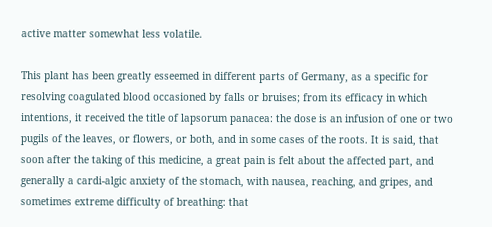active matter somewhat less volatile.

This plant has been greatly esseemed in different parts of Germany, as a specific for resolving coagulated blood occasioned by falls or bruises; from its efficacy in which intentions, it received the title of lapsorum panacea: the dose is an infusion of one or two pugils of the leaves, or flowers, or both, and in some cases of the roots. It is said, that soon after the taking of this medicine, a great pain is felt about the affected part, and generally a cardi-algic anxiety of the stomach, with nausea, reaching, and gripes, and sometimes extreme difficulty of breathing: that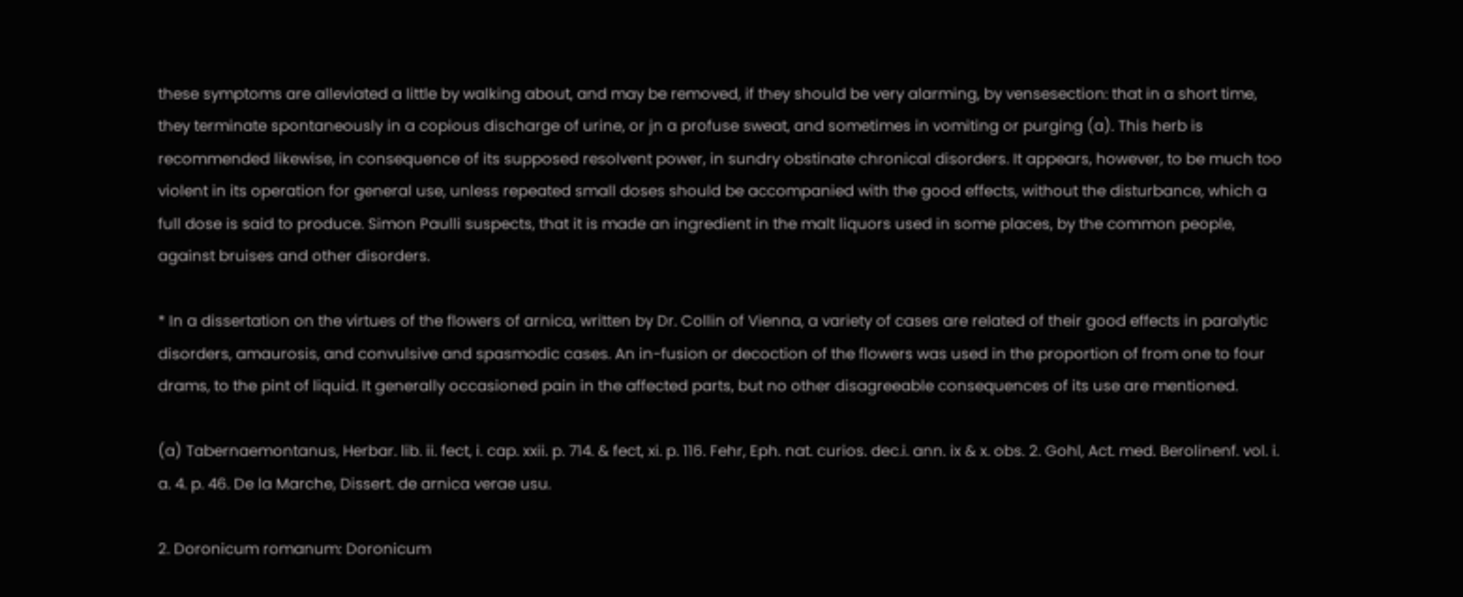these symptoms are alleviated a little by walking about, and may be removed, if they should be very alarming, by vensesection: that in a short time, they terminate spontaneously in a copious discharge of urine, or jn a profuse sweat, and sometimes in vomiting or purging (a). This herb is recommended likewise, in consequence of its supposed resolvent power, in sundry obstinate chronical disorders. It appears, however, to be much too violent in its operation for general use, unless repeated small doses should be accompanied with the good effects, without the disturbance, which a full dose is said to produce. Simon Paulli suspects, that it is made an ingredient in the malt liquors used in some places, by the common people, against bruises and other disorders.

* In a dissertation on the virtues of the flowers of arnica, written by Dr. Collin of Vienna, a variety of cases are related of their good effects in paralytic disorders, amaurosis, and convulsive and spasmodic cases. An in-fusion or decoction of the flowers was used in the proportion of from one to four drams, to the pint of liquid. It generally occasioned pain in the affected parts, but no other disagreeable consequences of its use are mentioned.

(a) Tabernaemontanus, Herbar. lib. ii. fect, i. cap. xxii. p. 714. & fect, xi. p. 116. Fehr, Eph. nat. curios. dec.i. ann. ix & x. obs. 2. Gohl, Act. med. Berolinenf. vol. i. a. 4. p. 46. De la Marche, Dissert. de arnica verae usu.

2. Doronicum romanum: Doronicum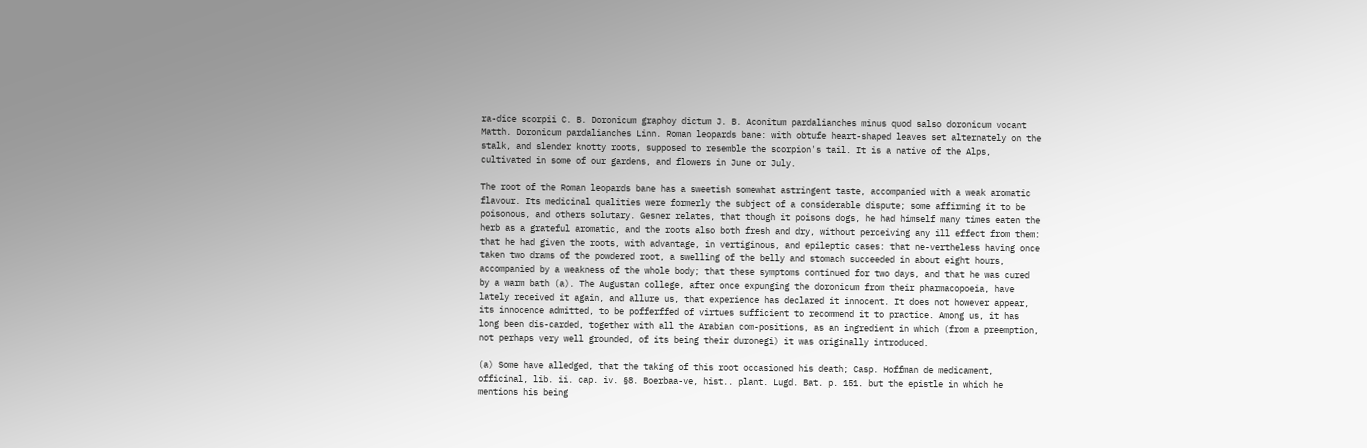ra-dice scorpii C. B. Doronicum graphoy dictum J. B. Aconitum pardalianches minus quod salso doronicum vocant Matth. Doronicum pardalianches Linn. Roman leopards bane: with obtufe heart-shaped leaves set alternately on the stalk, and slender knotty roots, supposed to resemble the scorpion's tail. It is a native of the Alps, cultivated in some of our gardens, and flowers in June or July.

The root of the Roman leopards bane has a sweetish somewhat astringent taste, accompanied with a weak aromatic flavour. Its medicinal qualities were formerly the subject of a considerable dispute; some affirming it to be poisonous, and others solutary. Gesner relates, that though it poisons dogs, he had himself many times eaten the herb as a grateful aromatic, and the roots also both fresh and dry, without perceiving any ill effect from them: that he had given the roots, with advantage, in vertiginous, and epileptic cases: that ne-vertheless having once taken two drams of the powdered root, a swelling of the belly and stomach succeeded in about eight hours, accompanied by a weakness of the whole body; that these symptoms continued for two days, and that he was cured by a warm bath (a). The Augustan college, after once expunging the doronicum from their pharmacopoeia, have lately received it again, and allure us, that experience has declared it innocent. It does not however appear, its innocence admitted, to be pofferffed of virtues sufficient to recommend it to practice. Among us, it has long been dis-carded, together with all the Arabian com-positions, as an ingredient in which (from a preemption, not perhaps very well grounded, of its being their duronegi) it was originally introduced.

(a) Some have alledged, that the taking of this root occasioned his death; Casp. Hoffman de medicament, officinal, lib. ii. cap. iv. §8. Boerbaa-ve, hist.. plant. Lugd. Bat. p. 151. but the epistle in which he mentions his being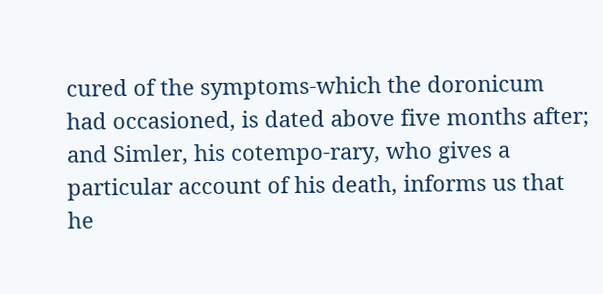cured of the symptoms-which the doronicum had occasioned, is dated above five months after; and Simler, his cotempo-rary, who gives a particular account of his death, informs us that he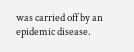was carried off by an epidemic disease.